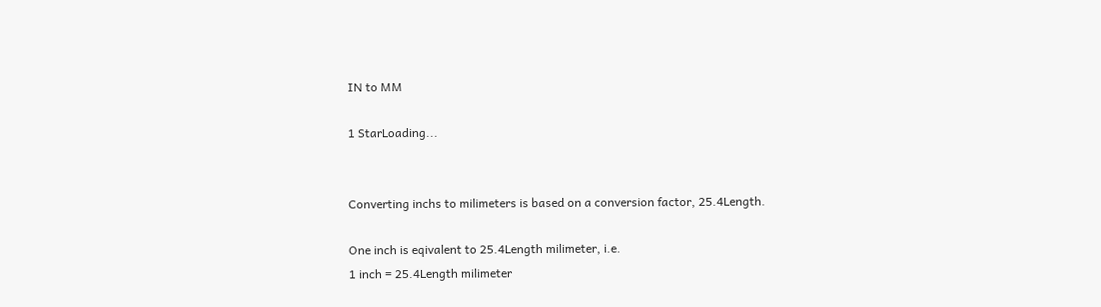IN to MM

1 StarLoading...


Converting inchs to milimeters is based on a conversion factor, 25.4Length.

One inch is eqivalent to 25.4Length milimeter, i.e.
1 inch = 25.4Length milimeter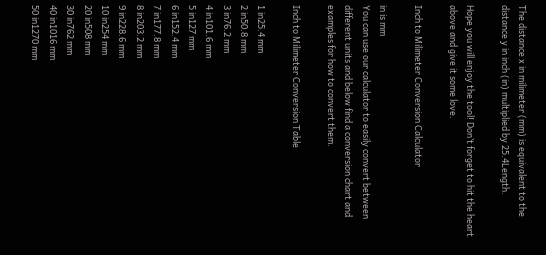The distance x in milimeter (mm) is equivalent to the distance y in inch (in) multiplied by 25.4Length.

Hope you will enjoy the tool! Don’t forget to hit the heart above and give it some love.

Inch to Milimeter Conversion Calculator

in is mm
You can use our calculator to easily convert between different units and below find a conversion chart and examples for how to convert them.

Inch to Milimeter Conversion Table

1 in25.4 mm
2 in50.8 mm
3 in76.2 mm
4 in101.6 mm
5 in127 mm
6 in152.4 mm
7 in177.8 mm
8 in203.2 mm
9 in228.6 mm
10 in254 mm
20 in508 mm
30 in762 mm
40 in1016 mm
50 in1270 mm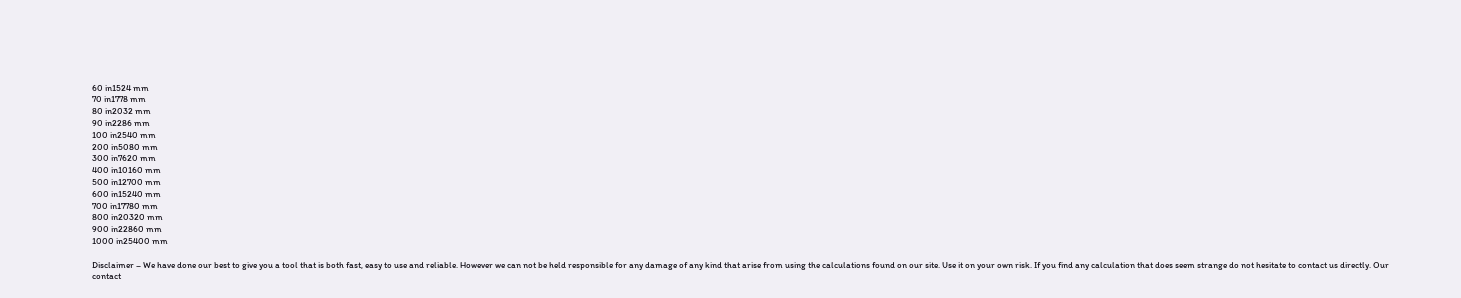60 in1524 mm
70 in1778 mm
80 in2032 mm
90 in2286 mm
100 in2540 mm
200 in5080 mm
300 in7620 mm
400 in10160 mm
500 in12700 mm
600 in15240 mm
700 in17780 mm
800 in20320 mm
900 in22860 mm
1000 in25400 mm

Disclaimer – We have done our best to give you a tool that is both fast, easy to use and reliable. However we can not be held responsible for any damage of any kind that arise from using the calculations found on our site. Use it on your own risk. If you find any calculation that does seem strange do not hesitate to contact us directly. Our contact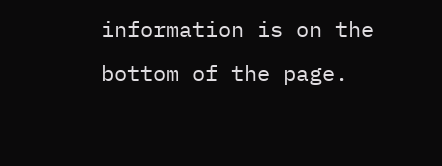information is on the bottom of the page.